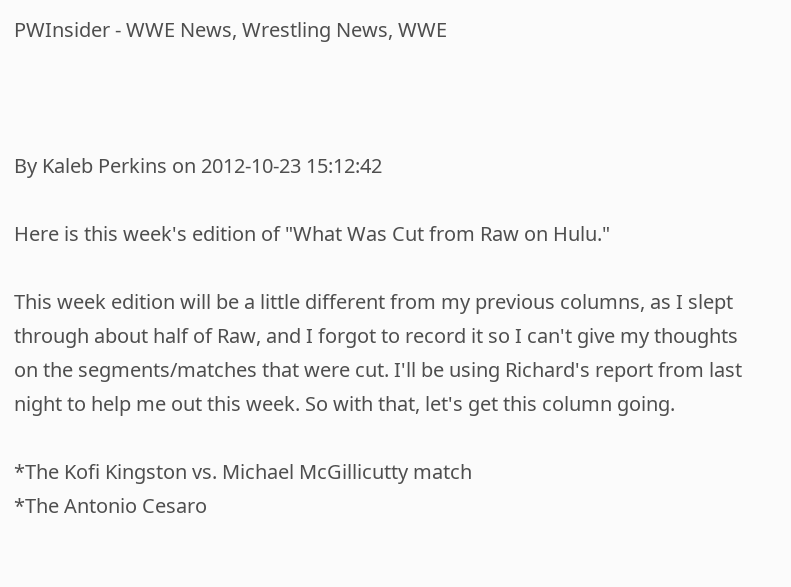PWInsider - WWE News, Wrestling News, WWE



By Kaleb Perkins on 2012-10-23 15:12:42

Here is this week's edition of "What Was Cut from Raw on Hulu."

This week edition will be a little different from my previous columns, as I slept through about half of Raw, and I forgot to record it so I can't give my thoughts on the segments/matches that were cut. I'll be using Richard's report from last night to help me out this week. So with that, let's get this column going.

*The Kofi Kingston vs. Michael McGillicutty match
*The Antonio Cesaro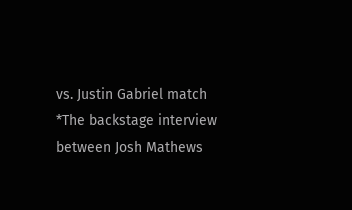vs. Justin Gabriel match
*The backstage interview between Josh Mathews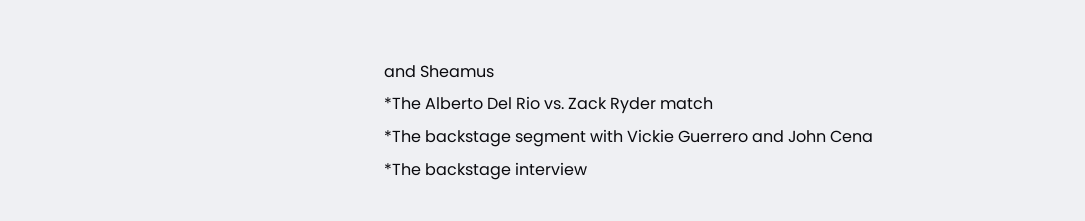and Sheamus
*The Alberto Del Rio vs. Zack Ryder match
*The backstage segment with Vickie Guerrero and John Cena
*The backstage interview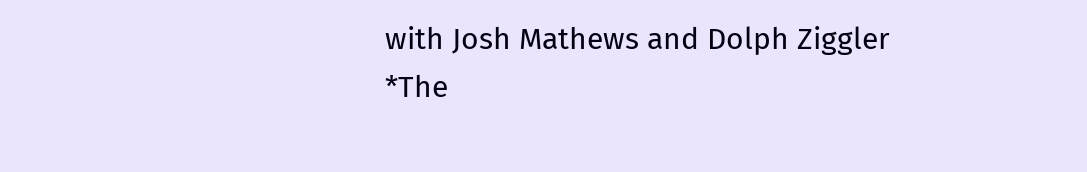with Josh Mathews and Dolph Ziggler
*The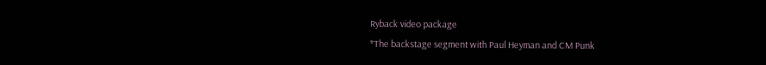Ryback video package
*The backstage segment with Paul Heyman and CM Punk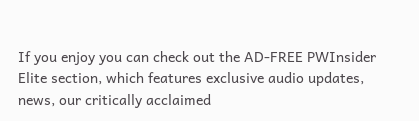If you enjoy you can check out the AD-FREE PWInsider Elite section, which features exclusive audio updates, news, our critically acclaimed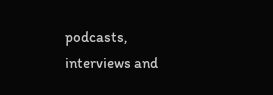podcasts, interviews and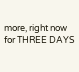more, right now for THREE DAYS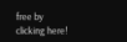free by clicking here!